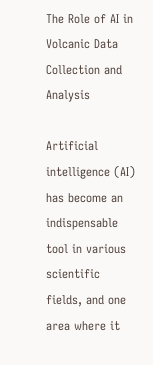The Role of AI in Volcanic Data Collection and Analysis

Artificial intelligence (AI) has become an indispensable tool in various scientific fields, and one area where it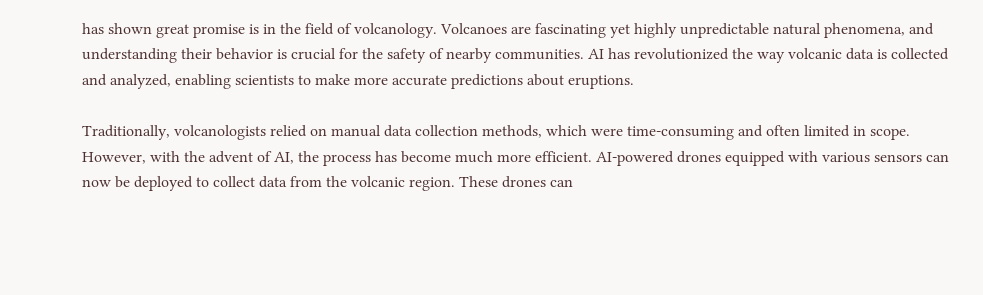has shown great promise is in the field of volcanology. Volcanoes are fascinating yet highly unpredictable natural phenomena, and understanding their behavior is crucial for the safety of nearby communities. AI has revolutionized the way volcanic data is collected and analyzed, enabling scientists to make more accurate predictions about eruptions.

Traditionally, volcanologists relied on manual data collection methods, which were time-consuming and often limited in scope. However, with the advent of AI, the process has become much more efficient. AI-powered drones equipped with various sensors can now be deployed to collect data from the volcanic region. These drones can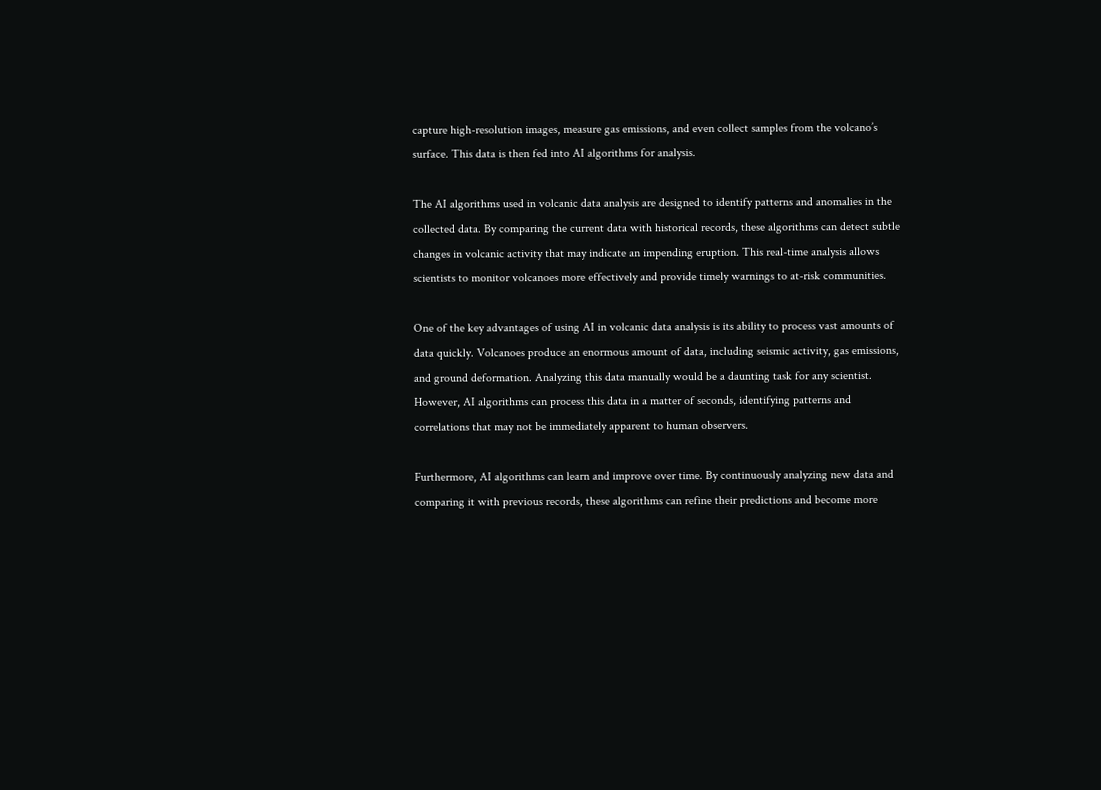capture high-resolution images, measure gas emissions, and even collect samples from the volcano’s surface. This data is then fed into AI algorithms for analysis.

The AI algorithms used in volcanic data analysis are designed to identify patterns and anomalies in the collected data. By comparing the current data with historical records, these algorithms can detect subtle changes in volcanic activity that may indicate an impending eruption. This real-time analysis allows scientists to monitor volcanoes more effectively and provide timely warnings to at-risk communities.

One of the key advantages of using AI in volcanic data analysis is its ability to process vast amounts of data quickly. Volcanoes produce an enormous amount of data, including seismic activity, gas emissions, and ground deformation. Analyzing this data manually would be a daunting task for any scientist. However, AI algorithms can process this data in a matter of seconds, identifying patterns and correlations that may not be immediately apparent to human observers.

Furthermore, AI algorithms can learn and improve over time. By continuously analyzing new data and comparing it with previous records, these algorithms can refine their predictions and become more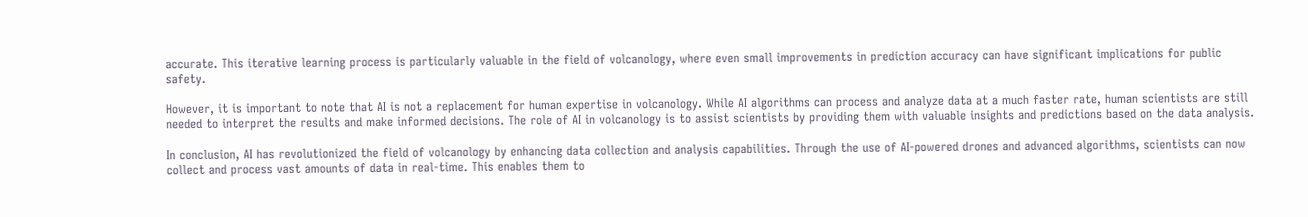accurate. This iterative learning process is particularly valuable in the field of volcanology, where even small improvements in prediction accuracy can have significant implications for public safety.

However, it is important to note that AI is not a replacement for human expertise in volcanology. While AI algorithms can process and analyze data at a much faster rate, human scientists are still needed to interpret the results and make informed decisions. The role of AI in volcanology is to assist scientists by providing them with valuable insights and predictions based on the data analysis.

In conclusion, AI has revolutionized the field of volcanology by enhancing data collection and analysis capabilities. Through the use of AI-powered drones and advanced algorithms, scientists can now collect and process vast amounts of data in real-time. This enables them to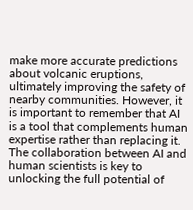make more accurate predictions about volcanic eruptions, ultimately improving the safety of nearby communities. However, it is important to remember that AI is a tool that complements human expertise rather than replacing it. The collaboration between AI and human scientists is key to unlocking the full potential of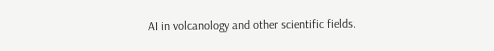AI in volcanology and other scientific fields.